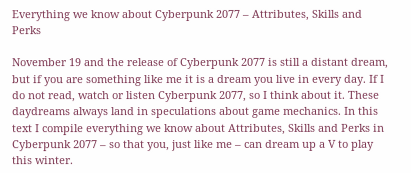Everything we know about Cyberpunk 2077 – Attributes, Skills and Perks

November 19 and the release of Cyberpunk 2077 is still a distant dream, but if you are something like me it is a dream you live in every day. If I do not read, watch or listen Cyberpunk 2077, so I think about it. These daydreams always land in speculations about game mechanics. In this text I compile everything we know about Attributes, Skills and Perks in Cyberpunk 2077 – so that you, just like me – can dream up a V to play this winter.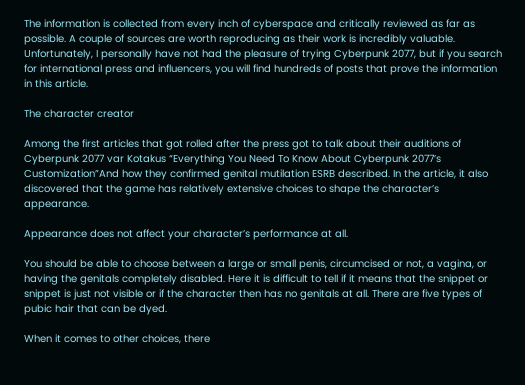The information is collected from every inch of cyberspace and critically reviewed as far as possible. A couple of sources are worth reproducing as their work is incredibly valuable. Unfortunately, I personally have not had the pleasure of trying Cyberpunk 2077, but if you search for international press and influencers, you will find hundreds of posts that prove the information in this article.

The character creator

Among the first articles that got rolled after the press got to talk about their auditions of Cyberpunk 2077 var Kotakus “Everything You Need To Know About Cyberpunk 2077’s Customization”And how they confirmed genital mutilation ESRB described. In the article, it also discovered that the game has relatively extensive choices to shape the character’s appearance.

Appearance does not affect your character’s performance at all.

You should be able to choose between a large or small penis, circumcised or not, a vagina, or having the genitals completely disabled. Here it is difficult to tell if it means that the snippet or snippet is just not visible or if the character then has no genitals at all. There are five types of pubic hair that can be dyed.

When it comes to other choices, there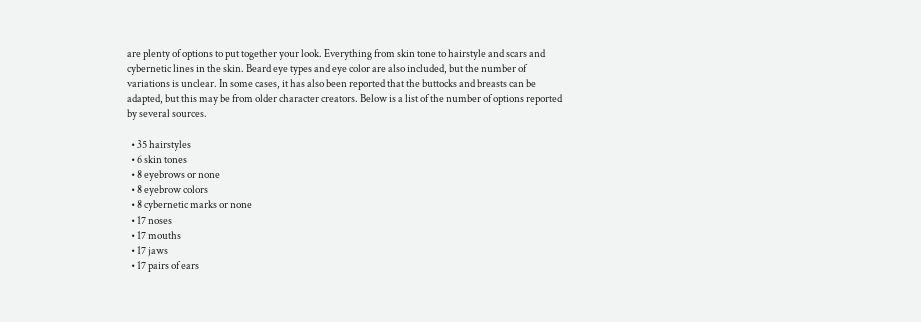are plenty of options to put together your look. Everything from skin tone to hairstyle and scars and cybernetic lines in the skin. Beard eye types and eye color are also included, but the number of variations is unclear. In some cases, it has also been reported that the buttocks and breasts can be adapted, but this may be from older character creators. Below is a list of the number of options reported by several sources.

  • 35 hairstyles
  • 6 skin tones
  • 8 eyebrows or none
  • 8 eyebrow colors
  • 8 cybernetic marks or none
  • 17 noses
  • 17 mouths
  • 17 jaws
  • 17 pairs of ears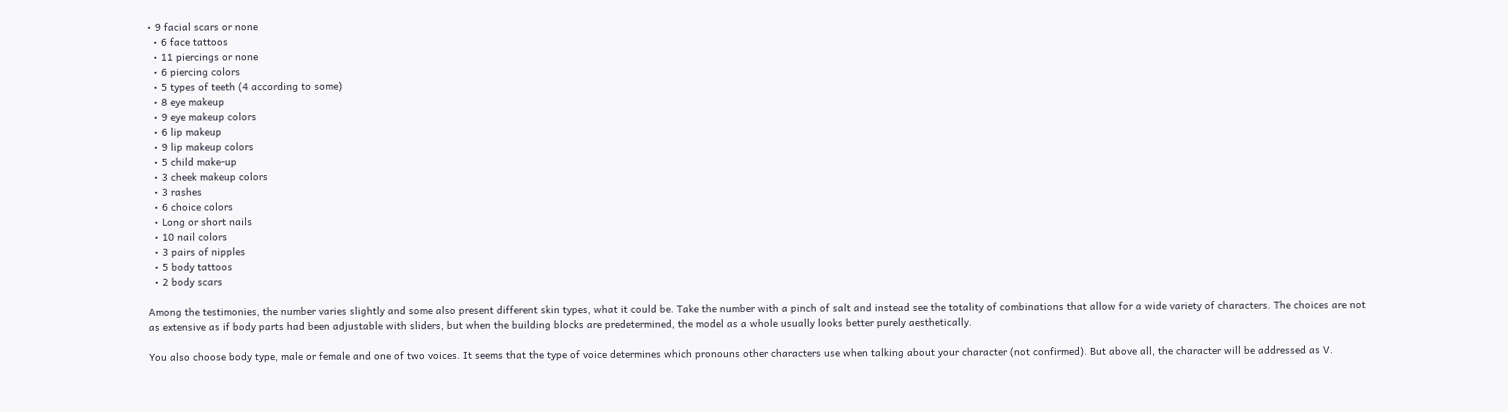• 9 facial scars or none
  • 6 face tattoos
  • 11 piercings or none
  • 6 piercing colors
  • 5 types of teeth (4 according to some)
  • 8 eye makeup
  • 9 eye makeup colors
  • 6 lip makeup
  • 9 lip makeup colors
  • 5 child make-up
  • 3 cheek makeup colors
  • 3 rashes
  • 6 choice colors
  • Long or short nails
  • 10 nail colors
  • 3 pairs of nipples
  • 5 body tattoos
  • 2 body scars

Among the testimonies, the number varies slightly and some also present different skin types, what it could be. Take the number with a pinch of salt and instead see the totality of combinations that allow for a wide variety of characters. The choices are not as extensive as if body parts had been adjustable with sliders, but when the building blocks are predetermined, the model as a whole usually looks better purely aesthetically.

You also choose body type, male or female and one of two voices. It seems that the type of voice determines which pronouns other characters use when talking about your character (not confirmed). But above all, the character will be addressed as V.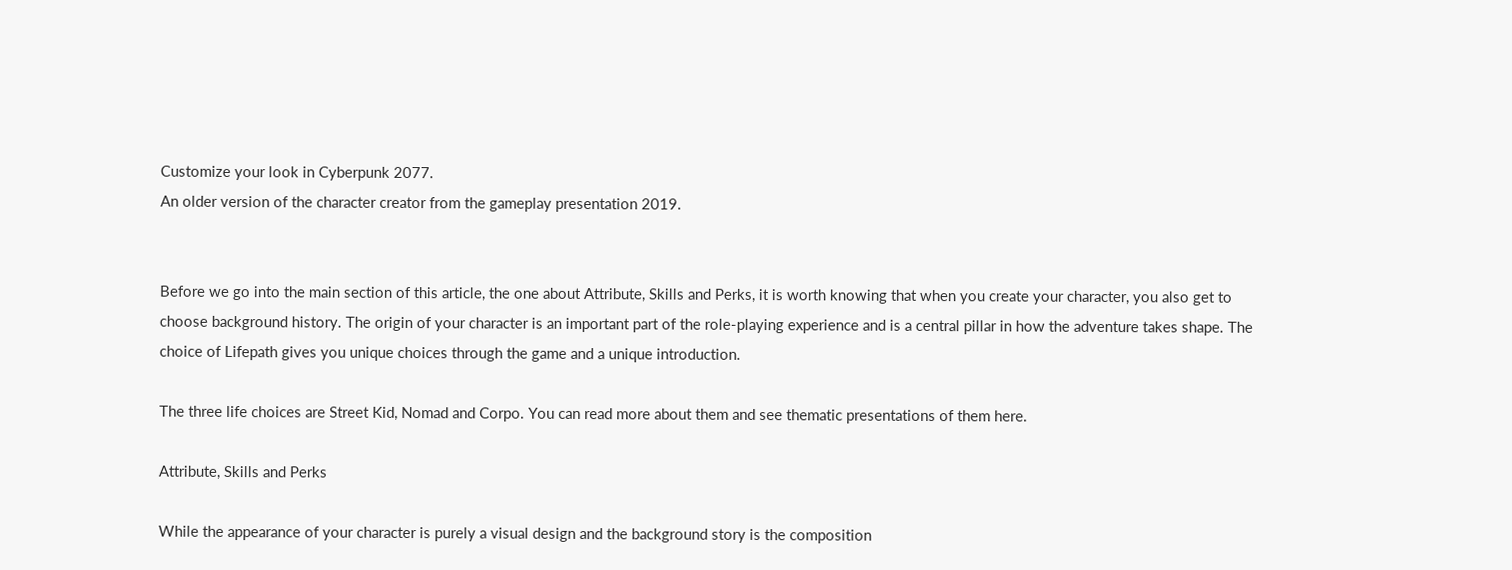Customize your look in Cyberpunk 2077.
An older version of the character creator from the gameplay presentation 2019.


Before we go into the main section of this article, the one about Attribute, Skills and Perks, it is worth knowing that when you create your character, you also get to choose background history. The origin of your character is an important part of the role-playing experience and is a central pillar in how the adventure takes shape. The choice of Lifepath gives you unique choices through the game and a unique introduction.

The three life choices are Street Kid, Nomad and Corpo. You can read more about them and see thematic presentations of them here.

Attribute, Skills and Perks

While the appearance of your character is purely a visual design and the background story is the composition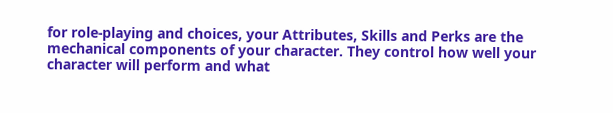for role-playing and choices, your Attributes, Skills and Perks are the mechanical components of your character. They control how well your character will perform and what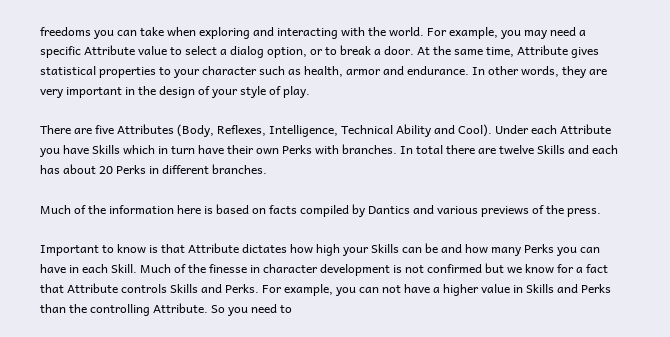freedoms you can take when exploring and interacting with the world. For example, you may need a specific Attribute value to select a dialog option, or to break a door. At the same time, Attribute gives statistical properties to your character such as health, armor and endurance. In other words, they are very important in the design of your style of play.

There are five Attributes (Body, Reflexes, Intelligence, Technical Ability and Cool). Under each Attribute you have Skills which in turn have their own Perks with branches. In total there are twelve Skills and each has about 20 Perks in different branches.

Much of the information here is based on facts compiled by Dantics and various previews of the press.

Important to know is that Attribute dictates how high your Skills can be and how many Perks you can have in each Skill. Much of the finesse in character development is not confirmed but we know for a fact that Attribute controls Skills and Perks. For example, you can not have a higher value in Skills and Perks than the controlling Attribute. So you need to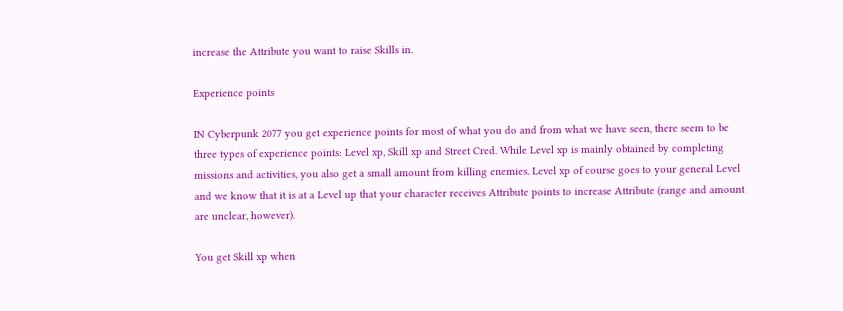increase the Attribute you want to raise Skills in.

Experience points

IN Cyberpunk 2077 you get experience points for most of what you do and from what we have seen, there seem to be three types of experience points: Level xp, Skill xp and Street Cred. While Level xp is mainly obtained by completing missions and activities, you also get a small amount from killing enemies. Level xp of course goes to your general Level and we know that it is at a Level up that your character receives Attribute points to increase Attribute (range and amount are unclear, however).

You get Skill xp when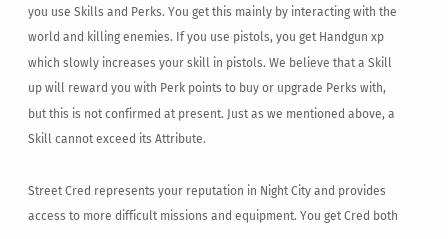you use Skills and Perks. You get this mainly by interacting with the world and killing enemies. If you use pistols, you get Handgun xp which slowly increases your skill in pistols. We believe that a Skill up will reward you with Perk points to buy or upgrade Perks with, but this is not confirmed at present. Just as we mentioned above, a Skill cannot exceed its Attribute.

Street Cred represents your reputation in Night City and provides access to more difficult missions and equipment. You get Cred both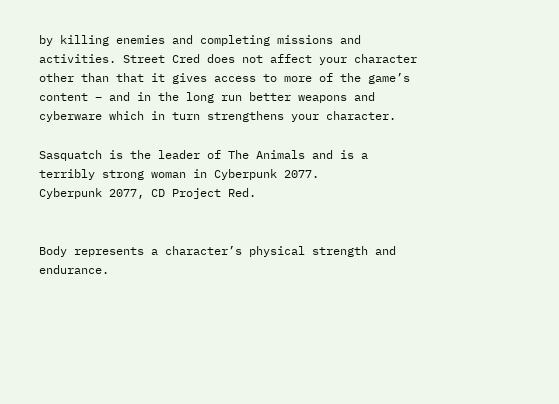by killing enemies and completing missions and activities. Street Cred does not affect your character other than that it gives access to more of the game’s content – and in the long run better weapons and cyberware which in turn strengthens your character.

Sasquatch is the leader of The Animals and is a terribly strong woman in Cyberpunk 2077.
Cyberpunk 2077, CD Project Red.


Body represents a character’s physical strength and endurance.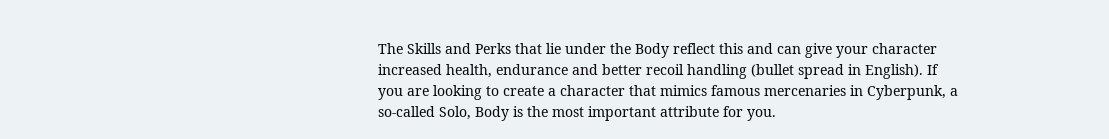The Skills and Perks that lie under the Body reflect this and can give your character increased health, endurance and better recoil handling (bullet spread in English). If you are looking to create a character that mimics famous mercenaries in Cyberpunk, a so-called Solo, Body is the most important attribute for you.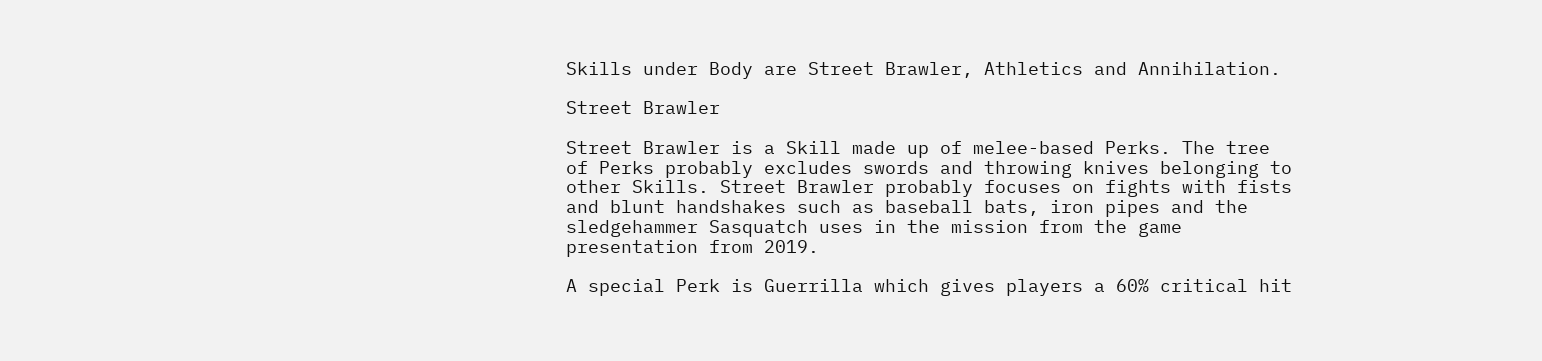Skills under Body are Street Brawler, Athletics and Annihilation.

Street Brawler

Street Brawler is a Skill made up of melee-based Perks. The tree of Perks probably excludes swords and throwing knives belonging to other Skills. Street Brawler probably focuses on fights with fists and blunt handshakes such as baseball bats, iron pipes and the sledgehammer Sasquatch uses in the mission from the game presentation from 2019.

A special Perk is Guerrilla which gives players a 60% critical hit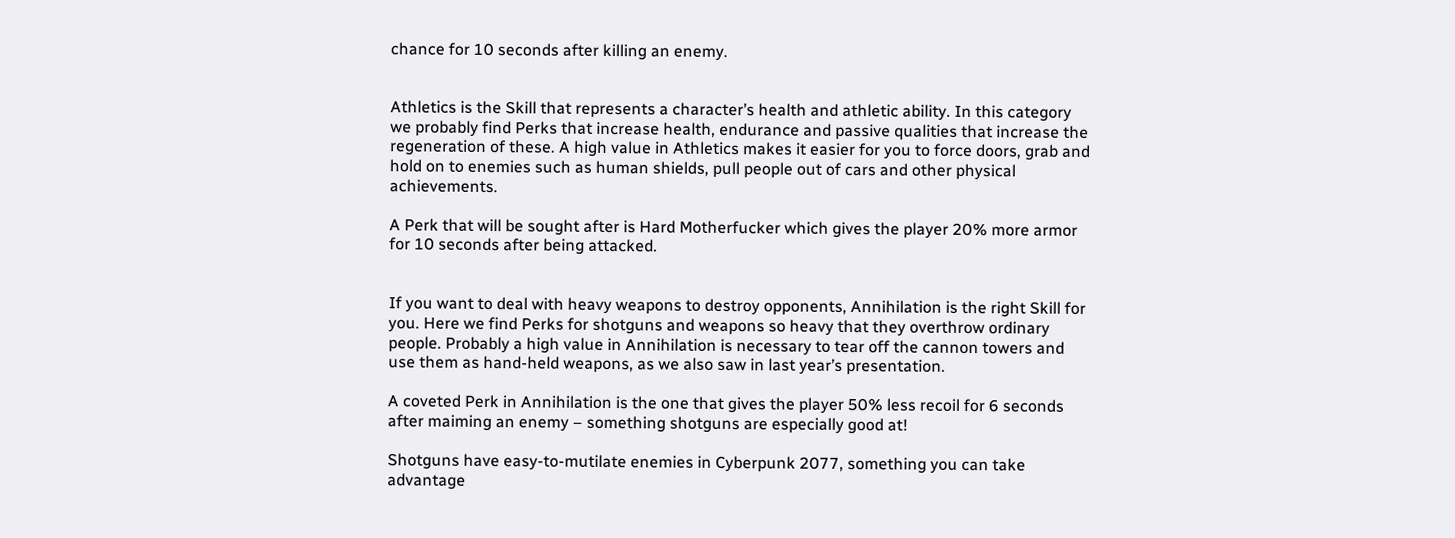chance for 10 seconds after killing an enemy.


Athletics is the Skill that represents a character’s health and athletic ability. In this category we probably find Perks that increase health, endurance and passive qualities that increase the regeneration of these. A high value in Athletics makes it easier for you to force doors, grab and hold on to enemies such as human shields, pull people out of cars and other physical achievements.

A Perk that will be sought after is Hard Motherfucker which gives the player 20% more armor for 10 seconds after being attacked.


If you want to deal with heavy weapons to destroy opponents, Annihilation is the right Skill for you. Here we find Perks for shotguns and weapons so heavy that they overthrow ordinary people. Probably a high value in Annihilation is necessary to tear off the cannon towers and use them as hand-held weapons, as we also saw in last year’s presentation.

A coveted Perk in Annihilation is the one that gives the player 50% less recoil for 6 seconds after maiming an enemy – something shotguns are especially good at!

Shotguns have easy-to-mutilate enemies in Cyberpunk 2077, something you can take advantage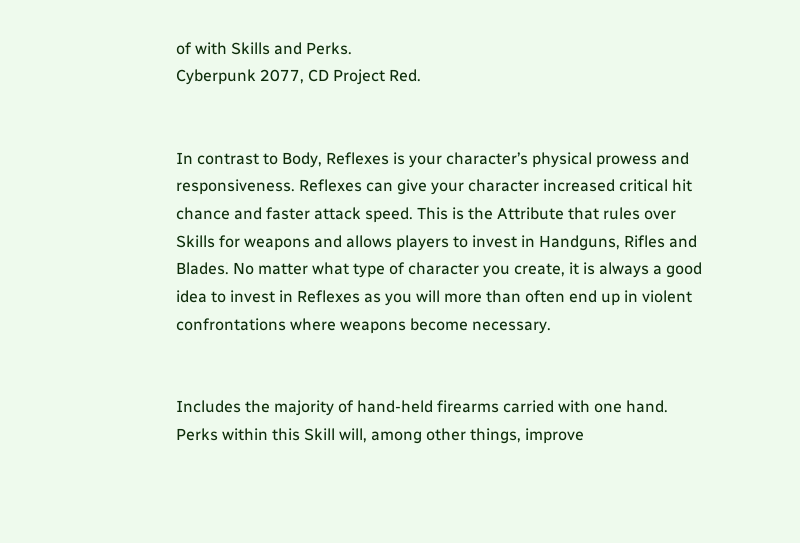of with Skills and Perks.
Cyberpunk 2077, CD Project Red.


In contrast to Body, Reflexes is your character’s physical prowess and responsiveness. Reflexes can give your character increased critical hit chance and faster attack speed. This is the Attribute that rules over Skills for weapons and allows players to invest in Handguns, Rifles and Blades. No matter what type of character you create, it is always a good idea to invest in Reflexes as you will more than often end up in violent confrontations where weapons become necessary.


Includes the majority of hand-held firearms carried with one hand. Perks within this Skill will, among other things, improve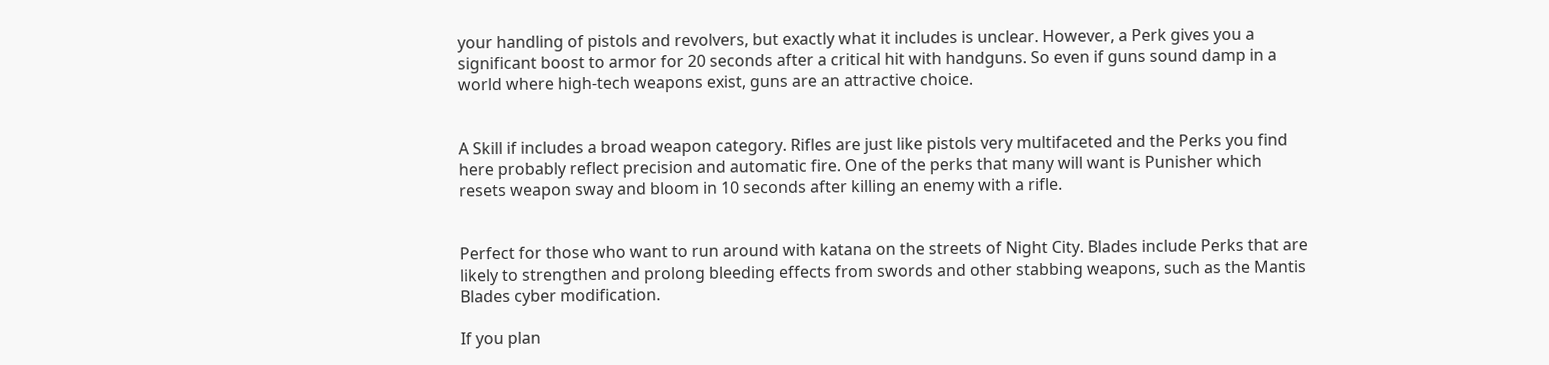your handling of pistols and revolvers, but exactly what it includes is unclear. However, a Perk gives you a significant boost to armor for 20 seconds after a critical hit with handguns. So even if guns sound damp in a world where high-tech weapons exist, guns are an attractive choice.


A Skill if includes a broad weapon category. Rifles are just like pistols very multifaceted and the Perks you find here probably reflect precision and automatic fire. One of the perks that many will want is Punisher which resets weapon sway and bloom in 10 seconds after killing an enemy with a rifle.


Perfect for those who want to run around with katana on the streets of Night City. Blades include Perks that are likely to strengthen and prolong bleeding effects from swords and other stabbing weapons, such as the Mantis Blades cyber modification.

If you plan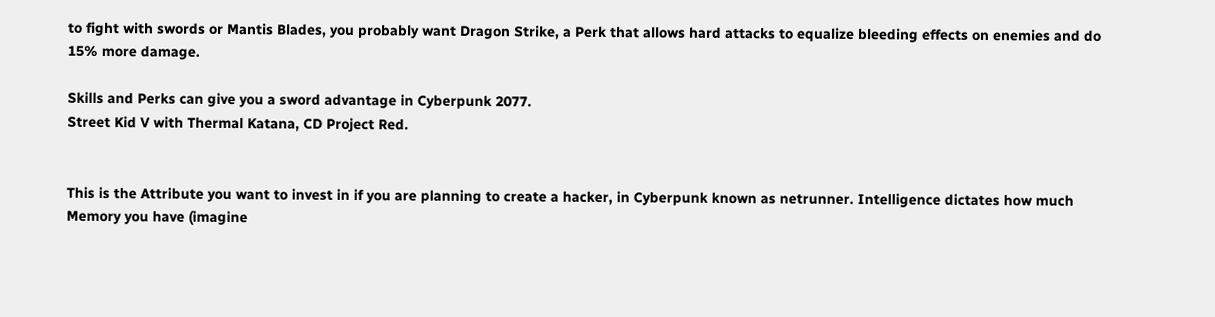to fight with swords or Mantis Blades, you probably want Dragon Strike, a Perk that allows hard attacks to equalize bleeding effects on enemies and do 15% more damage.

Skills and Perks can give you a sword advantage in Cyberpunk 2077.
Street Kid V with Thermal Katana, CD Project Red.


This is the Attribute you want to invest in if you are planning to create a hacker, in Cyberpunk known as netrunner. Intelligence dictates how much Memory you have (imagine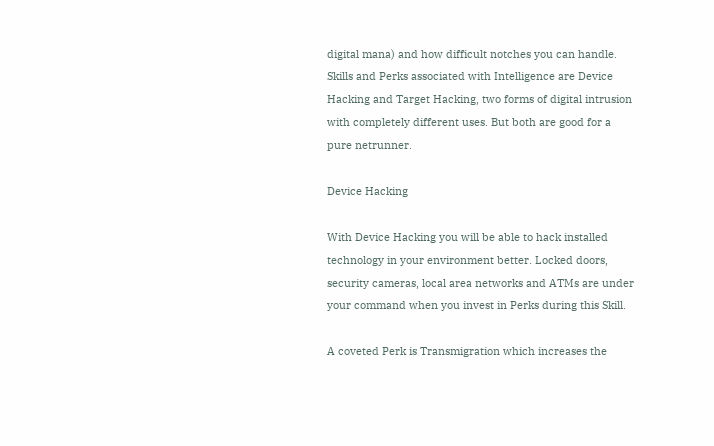digital mana) and how difficult notches you can handle. Skills and Perks associated with Intelligence are Device Hacking and Target Hacking, two forms of digital intrusion with completely different uses. But both are good for a pure netrunner.

Device Hacking

With Device Hacking you will be able to hack installed technology in your environment better. Locked doors, security cameras, local area networks and ATMs are under your command when you invest in Perks during this Skill.

A coveted Perk is Transmigration which increases the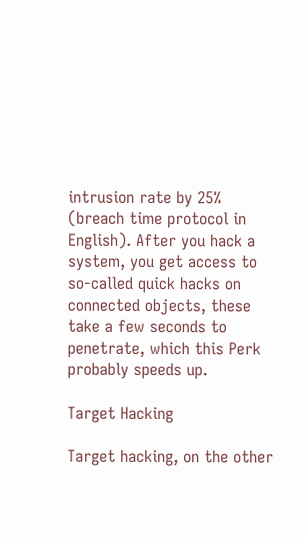intrusion rate by 25% (breach time protocol in English). After you hack a system, you get access to so-called quick hacks on connected objects, these take a few seconds to penetrate, which this Perk probably speeds up.

Target Hacking

Target hacking, on the other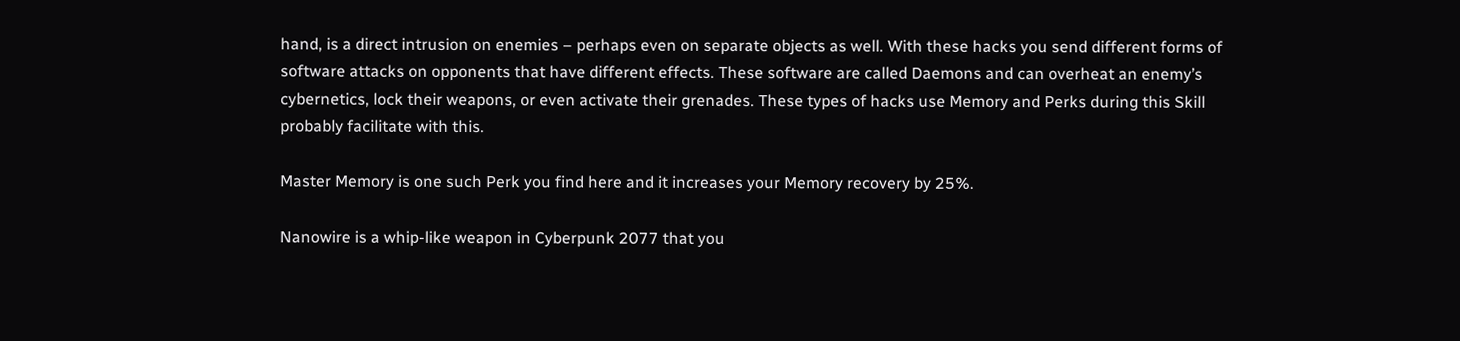hand, is a direct intrusion on enemies – perhaps even on separate objects as well. With these hacks you send different forms of software attacks on opponents that have different effects. These software are called Daemons and can overheat an enemy’s cybernetics, lock their weapons, or even activate their grenades. These types of hacks use Memory and Perks during this Skill probably facilitate with this.

Master Memory is one such Perk you find here and it increases your Memory recovery by 25%.

Nanowire is a whip-like weapon in Cyberpunk 2077 that you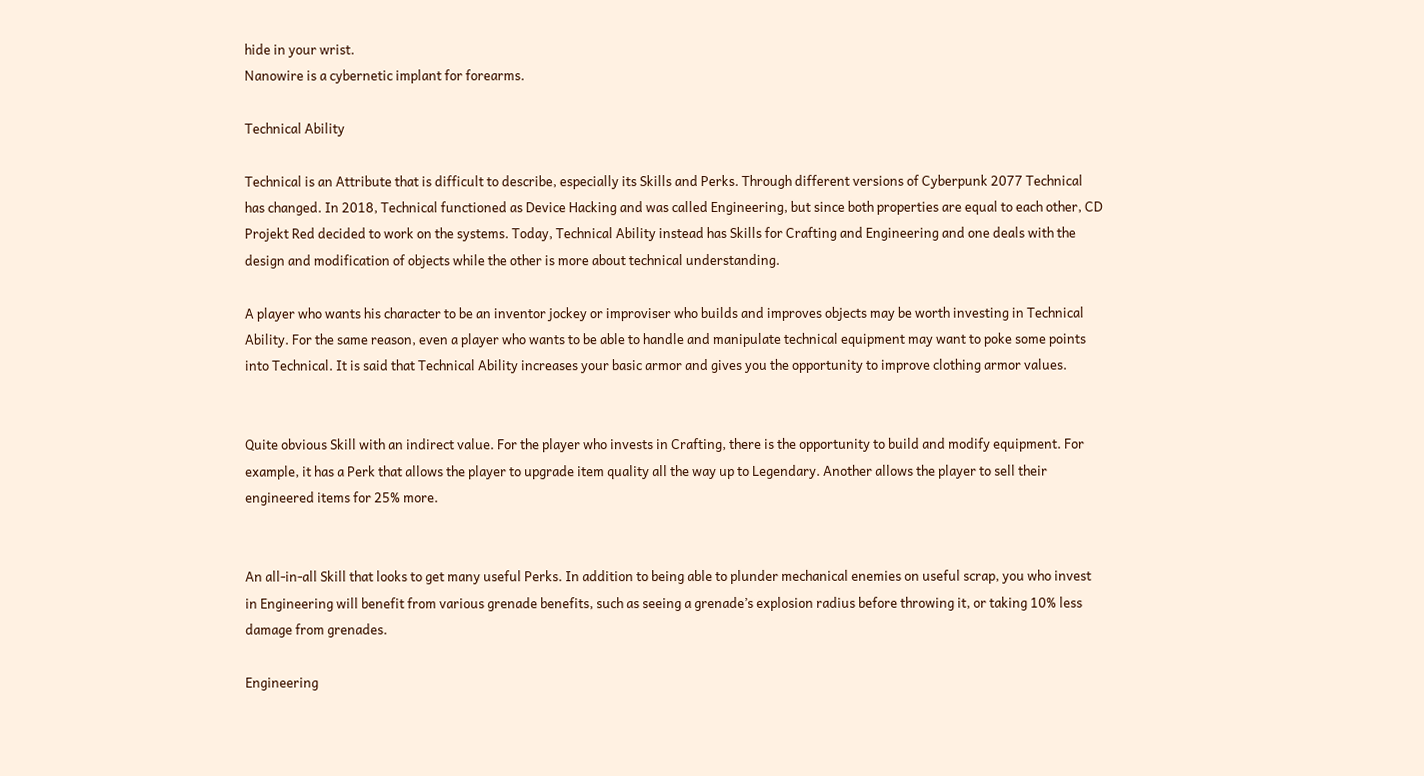hide in your wrist.
Nanowire is a cybernetic implant for forearms.

Technical Ability

Technical is an Attribute that is difficult to describe, especially its Skills and Perks. Through different versions of Cyberpunk 2077 Technical has changed. In 2018, Technical functioned as Device Hacking and was called Engineering, but since both properties are equal to each other, CD Projekt Red decided to work on the systems. Today, Technical Ability instead has Skills for Crafting and Engineering and one deals with the design and modification of objects while the other is more about technical understanding.

A player who wants his character to be an inventor jockey or improviser who builds and improves objects may be worth investing in Technical Ability. For the same reason, even a player who wants to be able to handle and manipulate technical equipment may want to poke some points into Technical. It is said that Technical Ability increases your basic armor and gives you the opportunity to improve clothing armor values.


Quite obvious Skill with an indirect value. For the player who invests in Crafting, there is the opportunity to build and modify equipment. For example, it has a Perk that allows the player to upgrade item quality all the way up to Legendary. Another allows the player to sell their engineered items for 25% more.


An all-in-all Skill that looks to get many useful Perks. In addition to being able to plunder mechanical enemies on useful scrap, you who invest in Engineering will benefit from various grenade benefits, such as seeing a grenade’s explosion radius before throwing it, or taking 10% less damage from grenades.

Engineering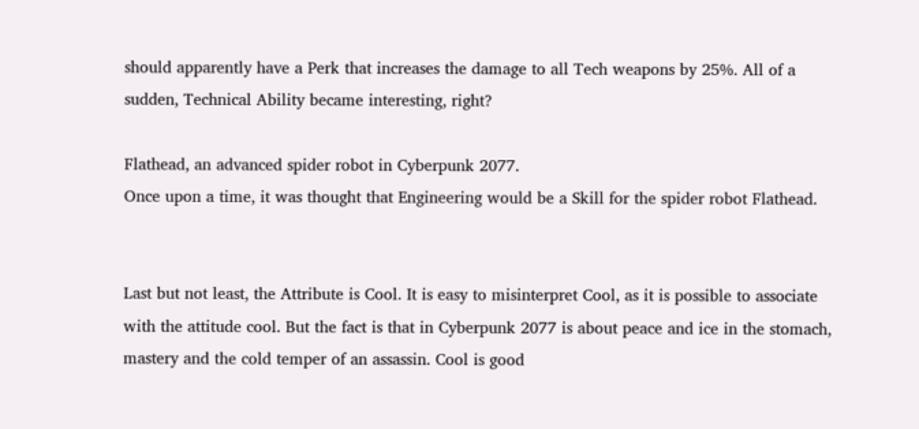should apparently have a Perk that increases the damage to all Tech weapons by 25%. All of a sudden, Technical Ability became interesting, right?

Flathead, an advanced spider robot in Cyberpunk 2077.
Once upon a time, it was thought that Engineering would be a Skill for the spider robot Flathead.


Last but not least, the Attribute is Cool. It is easy to misinterpret Cool, as it is possible to associate with the attitude cool. But the fact is that in Cyberpunk 2077 is about peace and ice in the stomach, mastery and the cold temper of an assassin. Cool is good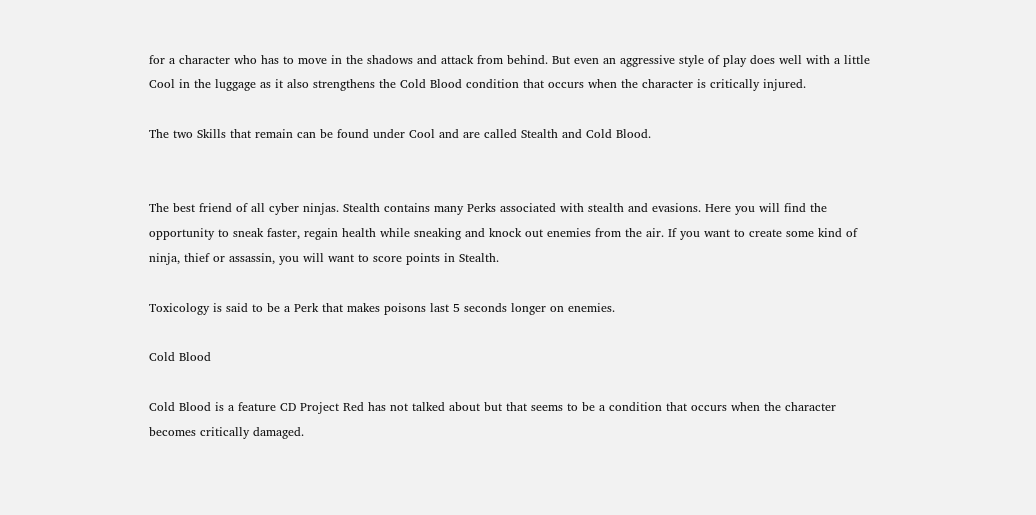for a character who has to move in the shadows and attack from behind. But even an aggressive style of play does well with a little Cool in the luggage as it also strengthens the Cold Blood condition that occurs when the character is critically injured.

The two Skills that remain can be found under Cool and are called Stealth and Cold Blood.


The best friend of all cyber ninjas. Stealth contains many Perks associated with stealth and evasions. Here you will find the opportunity to sneak faster, regain health while sneaking and knock out enemies from the air. If you want to create some kind of ninja, thief or assassin, you will want to score points in Stealth.

Toxicology is said to be a Perk that makes poisons last 5 seconds longer on enemies.

Cold Blood

Cold Blood is a feature CD Project Red has not talked about but that seems to be a condition that occurs when the character becomes critically damaged.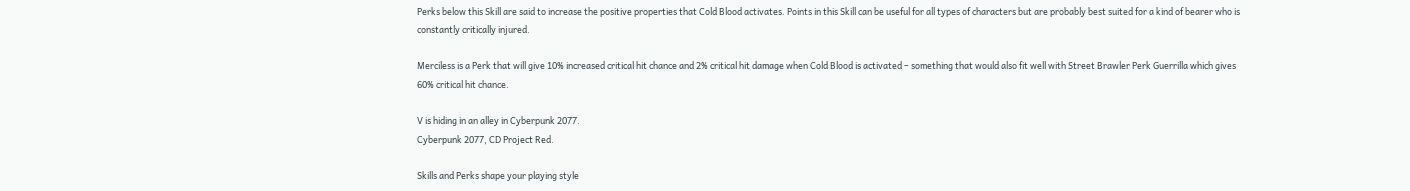Perks below this Skill are said to increase the positive properties that Cold Blood activates. Points in this Skill can be useful for all types of characters but are probably best suited for a kind of bearer who is constantly critically injured.

Merciless is a Perk that will give 10% increased critical hit chance and 2% critical hit damage when Cold Blood is activated – something that would also fit well with Street Brawler Perk Guerrilla which gives 60% critical hit chance.

V is hiding in an alley in Cyberpunk 2077.
Cyberpunk 2077, CD Project Red.

Skills and Perks shape your playing style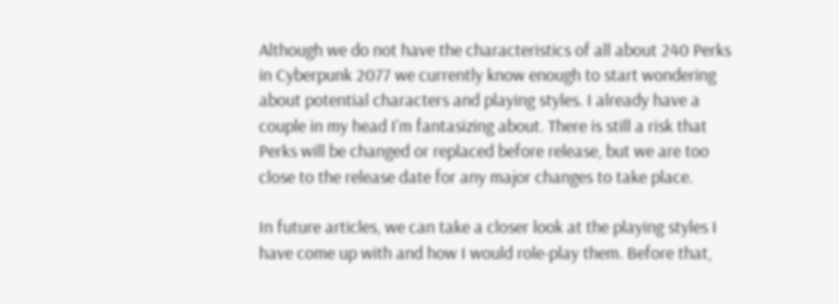Although we do not have the characteristics of all about 240 Perks in Cyberpunk 2077 we currently know enough to start wondering about potential characters and playing styles. I already have a couple in my head I’m fantasizing about. There is still a risk that Perks will be changed or replaced before release, but we are too close to the release date for any major changes to take place.

In future articles, we can take a closer look at the playing styles I have come up with and how I would role-play them. Before that,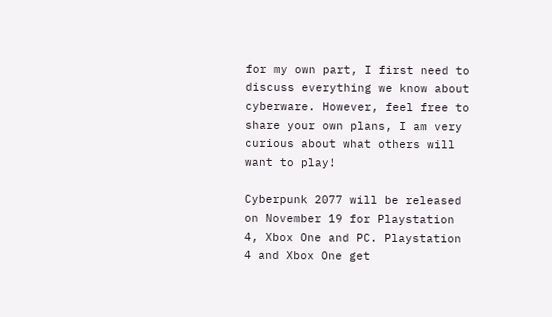for my own part, I first need to discuss everything we know about cyberware. However, feel free to share your own plans, I am very curious about what others will want to play!

Cyberpunk 2077 will be released on November 19 for Playstation 4, Xbox One and PC. Playstation 4 and Xbox One get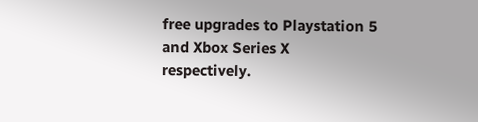free upgrades to Playstation 5 and Xbox Series X respectively.